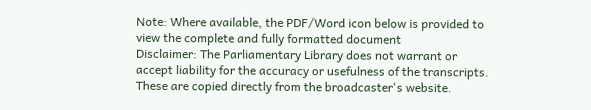Note: Where available, the PDF/Word icon below is provided to view the complete and fully formatted document
Disclaimer: The Parliamentary Library does not warrant or accept liability for the accuracy or usefulness of the transcripts. These are copied directly from the broadcaster's website.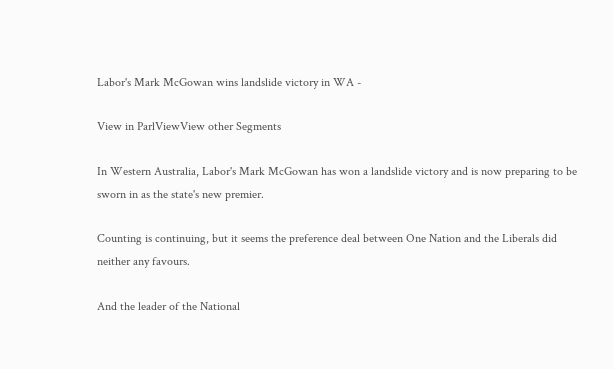Labor's Mark McGowan wins landslide victory in WA -

View in ParlViewView other Segments

In Western Australia, Labor's Mark McGowan has won a landslide victory and is now preparing to be sworn in as the state's new premier.

Counting is continuing, but it seems the preference deal between One Nation and the Liberals did neither any favours.

And the leader of the National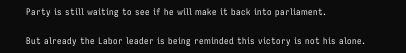Party is still waiting to see if he will make it back into parliament.

But already the Labor leader is being reminded this victory is not his alone.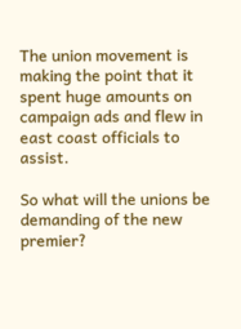The union movement is making the point that it spent huge amounts on campaign ads and flew in east coast officials to assist.

So what will the unions be demanding of the new premier?